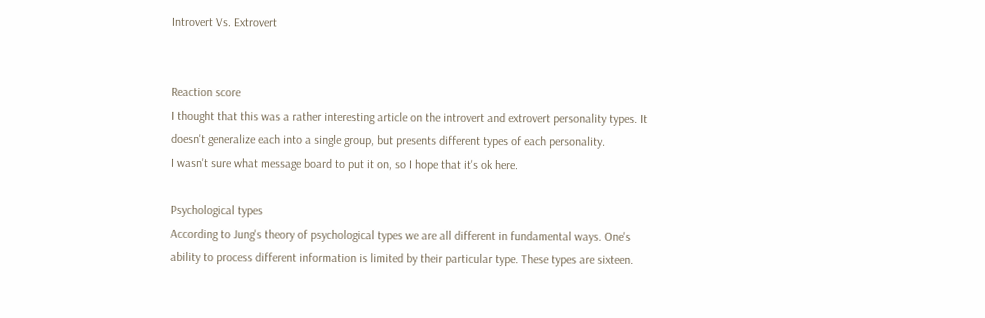Introvert Vs. Extrovert


Reaction score
I thought that this was a rather interesting article on the introvert and extrovert personality types. It doesn't generalize each into a single group, but presents different types of each personality.
I wasn't sure what message board to put it on, so I hope that it's ok here.

Psychological types
According to Jung's theory of psychological types we are all different in fundamental ways. One's ability to process different information is limited by their particular type. These types are sixteen.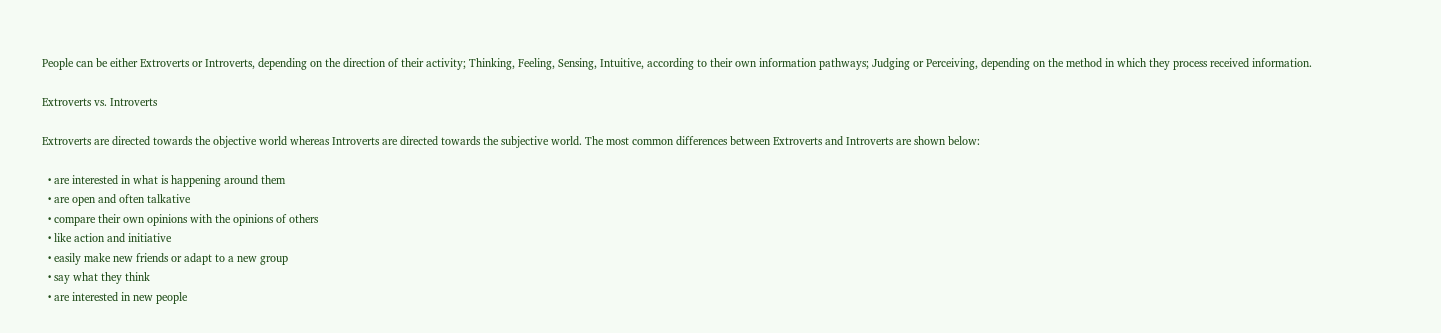People can be either Extroverts or Introverts, depending on the direction of their activity; Thinking, Feeling, Sensing, Intuitive, according to their own information pathways; Judging or Perceiving, depending on the method in which they process received information.

Extroverts vs. Introverts

Extroverts are directed towards the objective world whereas Introverts are directed towards the subjective world. The most common differences between Extroverts and Introverts are shown below:

  • are interested in what is happening around them
  • are open and often talkative
  • compare their own opinions with the opinions of others
  • like action and initiative
  • easily make new friends or adapt to a new group
  • say what they think
  • are interested in new people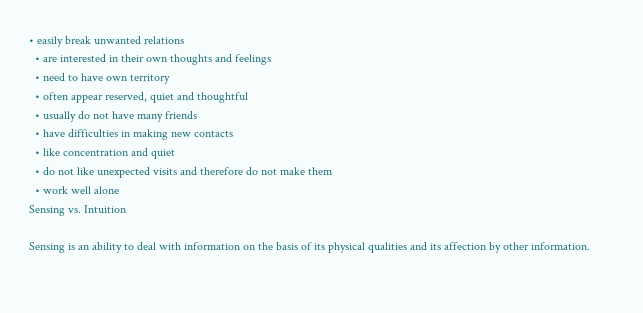• easily break unwanted relations
  • are interested in their own thoughts and feelings
  • need to have own territory
  • often appear reserved, quiet and thoughtful
  • usually do not have many friends
  • have difficulties in making new contacts
  • like concentration and quiet
  • do not like unexpected visits and therefore do not make them
  • work well alone
Sensing vs. Intuition

Sensing is an ability to deal with information on the basis of its physical qualities and its affection by other information.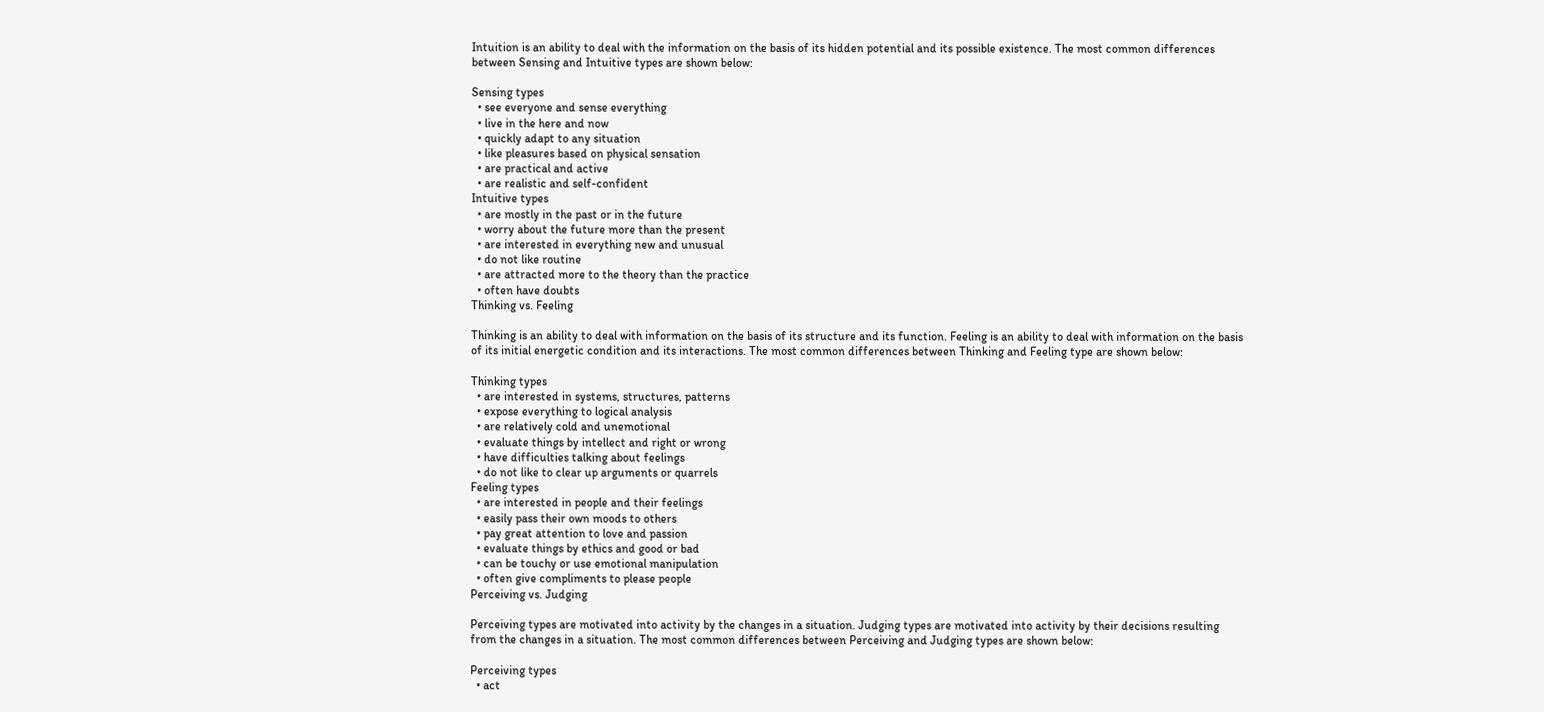Intuition is an ability to deal with the information on the basis of its hidden potential and its possible existence. The most common differences between Sensing and Intuitive types are shown below:

Sensing types
  • see everyone and sense everything
  • live in the here and now
  • quickly adapt to any situation
  • like pleasures based on physical sensation
  • are practical and active
  • are realistic and self-confident
Intuitive types
  • are mostly in the past or in the future
  • worry about the future more than the present
  • are interested in everything new and unusual
  • do not like routine
  • are attracted more to the theory than the practice
  • often have doubts
Thinking vs. Feeling

Thinking is an ability to deal with information on the basis of its structure and its function. Feeling is an ability to deal with information on the basis of its initial energetic condition and its interactions. The most common differences between Thinking and Feeling type are shown below:

Thinking types
  • are interested in systems, structures, patterns
  • expose everything to logical analysis
  • are relatively cold and unemotional
  • evaluate things by intellect and right or wrong
  • have difficulties talking about feelings
  • do not like to clear up arguments or quarrels
Feeling types
  • are interested in people and their feelings
  • easily pass their own moods to others
  • pay great attention to love and passion
  • evaluate things by ethics and good or bad
  • can be touchy or use emotional manipulation
  • often give compliments to please people
Perceiving vs. Judging

Perceiving types are motivated into activity by the changes in a situation. Judging types are motivated into activity by their decisions resulting from the changes in a situation. The most common differences between Perceiving and Judging types are shown below:

Perceiving types
  • act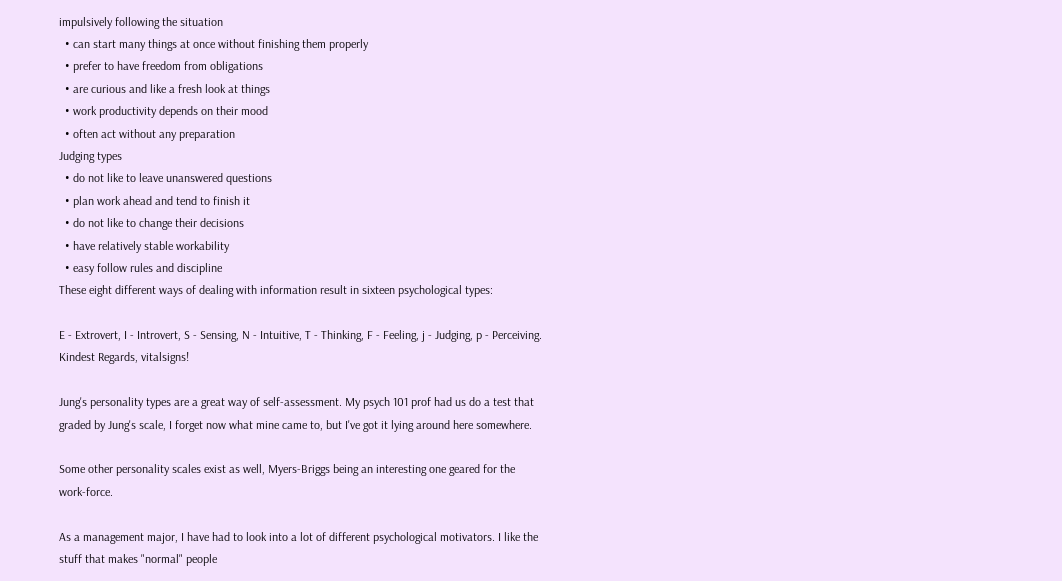impulsively following the situation
  • can start many things at once without finishing them properly
  • prefer to have freedom from obligations
  • are curious and like a fresh look at things
  • work productivity depends on their mood
  • often act without any preparation
Judging types
  • do not like to leave unanswered questions
  • plan work ahead and tend to finish it
  • do not like to change their decisions
  • have relatively stable workability
  • easy follow rules and discipline
These eight different ways of dealing with information result in sixteen psychological types:

E - Extrovert, I - Introvert, S - Sensing, N - Intuitive, T - Thinking, F - Feeling, j - Judging, p - Perceiving.
Kindest Regards, vitalsigns!

Jung's personality types are a great way of self-assessment. My psych 101 prof had us do a test that graded by Jung's scale, I forget now what mine came to, but I've got it lying around here somewhere.

Some other personality scales exist as well, Myers-Briggs being an interesting one geared for the work-force.

As a management major, I have had to look into a lot of different psychological motivators. I like the stuff that makes "normal" people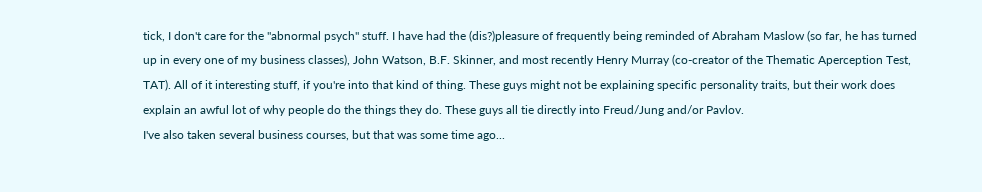tick, I don't care for the "abnormal psych" stuff. I have had the (dis?)pleasure of frequently being reminded of Abraham Maslow (so far, he has turned up in every one of my business classes), John Watson, B.F. Skinner, and most recently Henry Murray (co-creator of the Thematic Aperception Test, TAT). All of it interesting stuff, if you're into that kind of thing. These guys might not be explaining specific personality traits, but their work does explain an awful lot of why people do the things they do. These guys all tie directly into Freud/Jung and/or Pavlov.
I've also taken several business courses, but that was some time ago...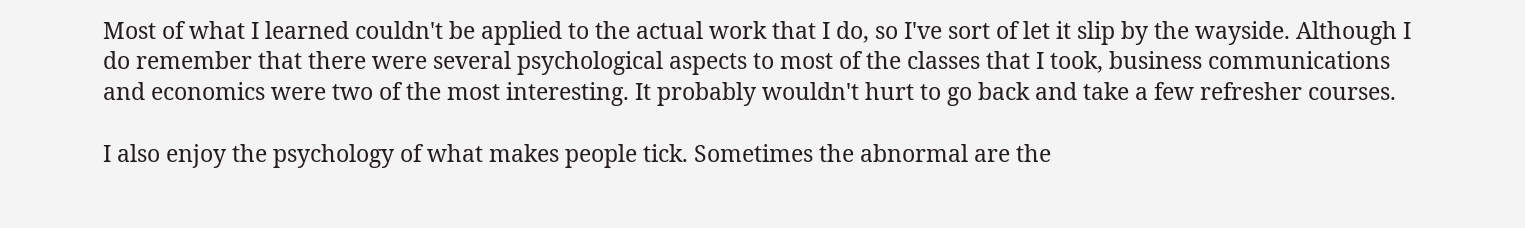Most of what I learned couldn't be applied to the actual work that I do, so I've sort of let it slip by the wayside. Although I do remember that there were several psychological aspects to most of the classes that I took, business communications and economics were two of the most interesting. It probably wouldn't hurt to go back and take a few refresher courses.

I also enjoy the psychology of what makes people tick. Sometimes the abnormal are the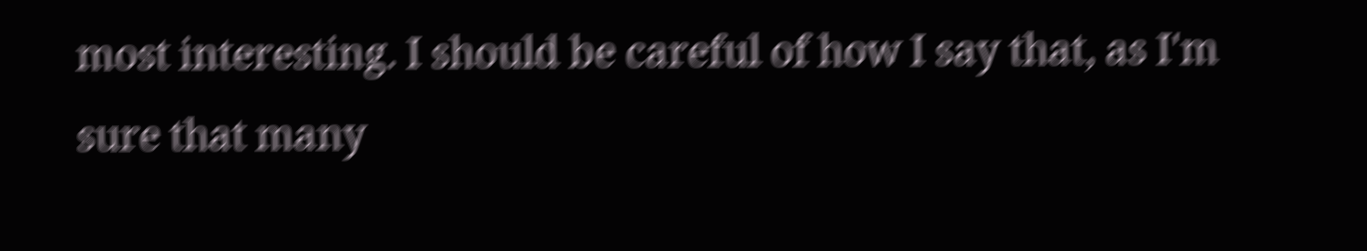most interesting. I should be careful of how I say that, as I'm sure that many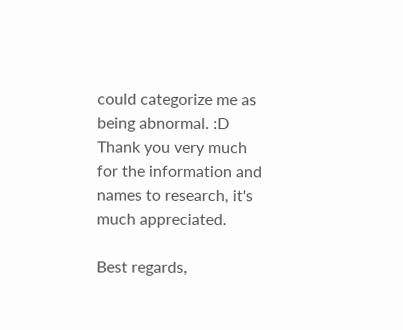could categorize me as being abnormal. :D
Thank you very much for the information and names to research, it's much appreciated.

Best regards,